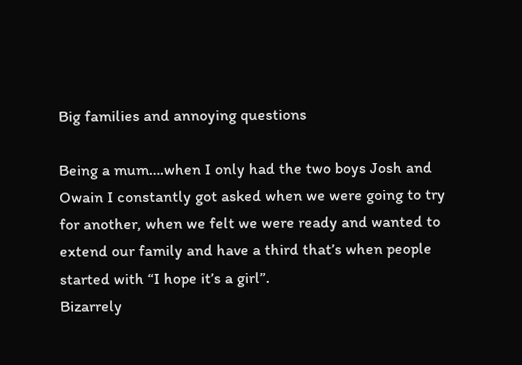Big families and annoying questions

Being a mum….when I only had the two boys Josh and Owain I constantly got asked when we were going to try for another, when we felt we were ready and wanted to extend our family and have a third that’s when people started with “I hope it’s a girl”.
Bizarrely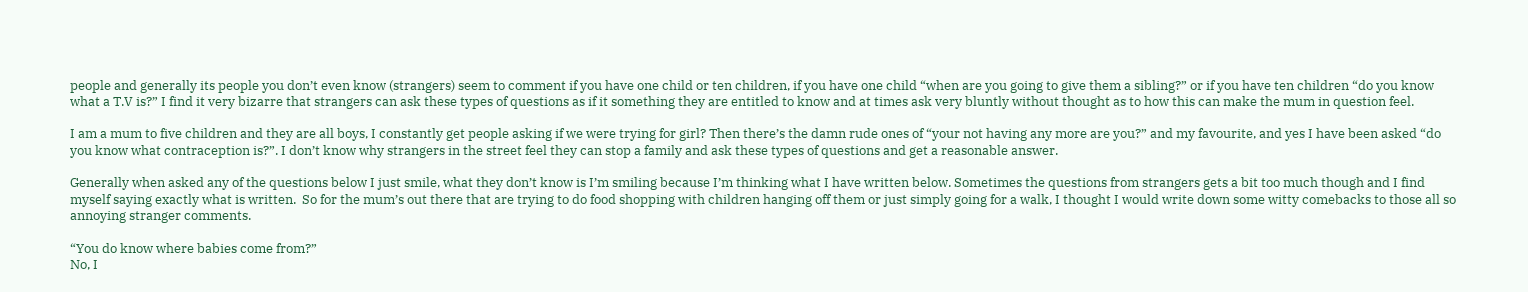people and generally its people you don’t even know (strangers) seem to comment if you have one child or ten children, if you have one child “when are you going to give them a sibling?” or if you have ten children “do you know what a T.V is?” I find it very bizarre that strangers can ask these types of questions as if it something they are entitled to know and at times ask very bluntly without thought as to how this can make the mum in question feel.

I am a mum to five children and they are all boys, I constantly get people asking if we were trying for girl? Then there’s the damn rude ones of “your not having any more are you?” and my favourite, and yes I have been asked “do you know what contraception is?”. I don’t know why strangers in the street feel they can stop a family and ask these types of questions and get a reasonable answer.

Generally when asked any of the questions below I just smile, what they don’t know is I’m smiling because I’m thinking what I have written below. Sometimes the questions from strangers gets a bit too much though and I find myself saying exactly what is written.  So for the mum’s out there that are trying to do food shopping with children hanging off them or just simply going for a walk, I thought I would write down some witty comebacks to those all so annoying stranger comments.

“You do know where babies come from?”
No, I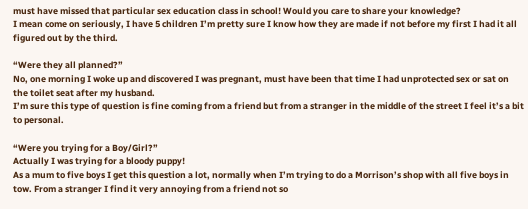must have missed that particular sex education class in school! Would you care to share your knowledge?
I mean come on seriously, I have 5 children I’m pretty sure I know how they are made if not before my first I had it all figured out by the third.

“Were they all planned?”
No, one morning I woke up and discovered I was pregnant, must have been that time I had unprotected sex or sat on the toilet seat after my husband.
I’m sure this type of question is fine coming from a friend but from a stranger in the middle of the street I feel it’s a bit to personal.

“Were you trying for a Boy/Girl?”
Actually I was trying for a bloody puppy!
As a mum to five boys I get this question a lot, normally when I’m trying to do a Morrison’s shop with all five boys in tow. From a stranger I find it very annoying from a friend not so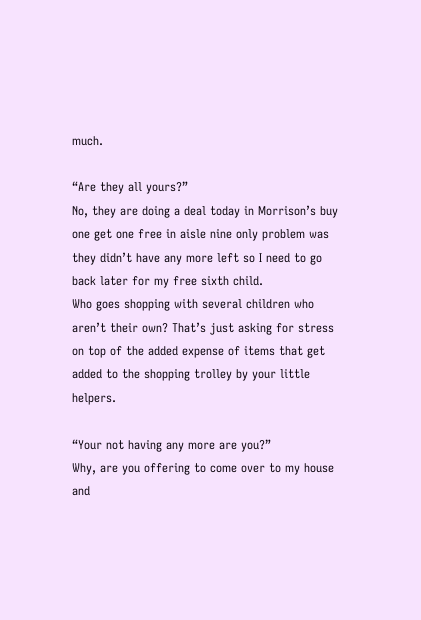much.

“Are they all yours?”
No, they are doing a deal today in Morrison’s buy one get one free in aisle nine only problem was they didn’t have any more left so I need to go back later for my free sixth child.
Who goes shopping with several children who aren’t their own? That’s just asking for stress on top of the added expense of items that get added to the shopping trolley by your little helpers.

“Your not having any more are you?”
Why, are you offering to come over to my house and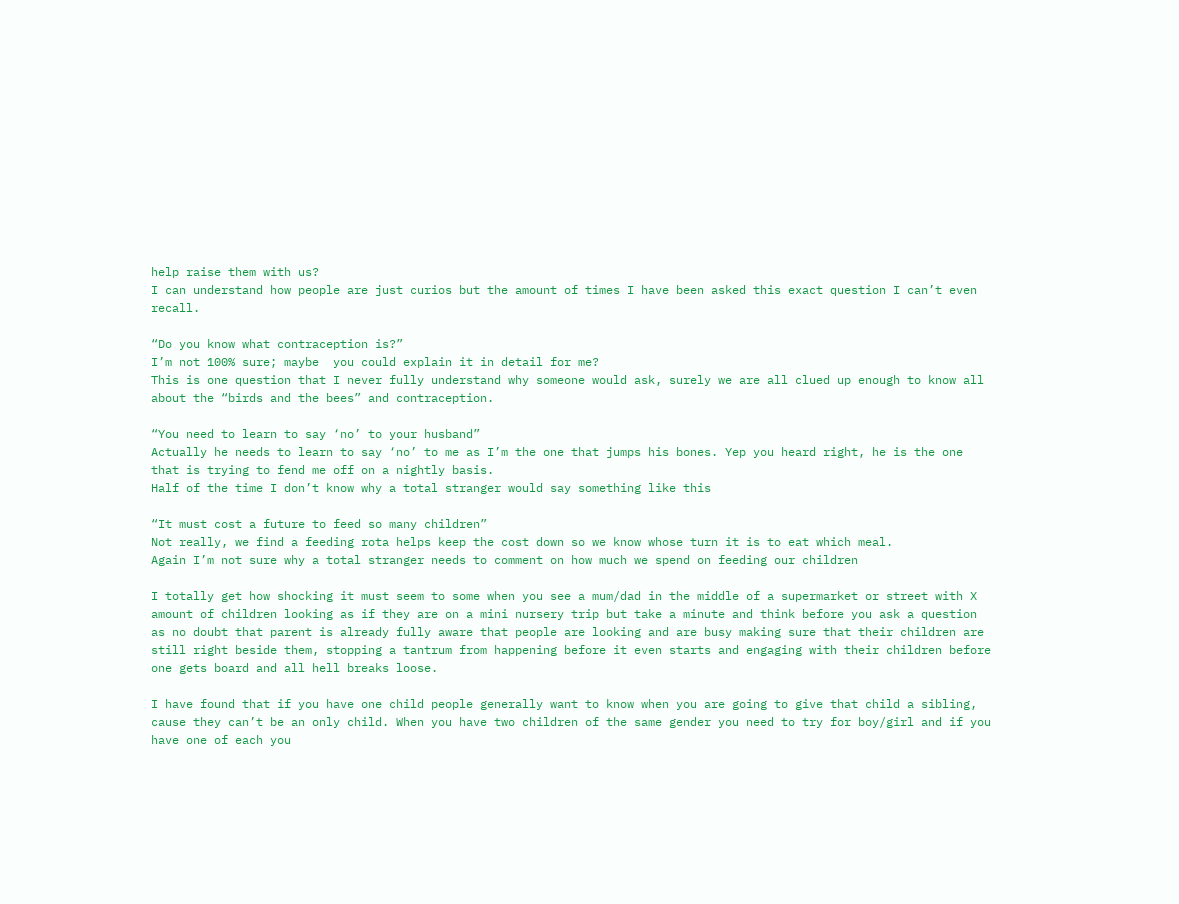help raise them with us?
I can understand how people are just curios but the amount of times I have been asked this exact question I can’t even recall.

“Do you know what contraception is?”
I’m not 100% sure; maybe  you could explain it in detail for me?
This is one question that I never fully understand why someone would ask, surely we are all clued up enough to know all about the “birds and the bees” and contraception.

“You need to learn to say ‘no’ to your husband”
Actually he needs to learn to say ‘no’ to me as I’m the one that jumps his bones. Yep you heard right, he is the one that is trying to fend me off on a nightly basis.
Half of the time I don’t know why a total stranger would say something like this

“It must cost a future to feed so many children”
Not really, we find a feeding rota helps keep the cost down so we know whose turn it is to eat which meal.
Again I’m not sure why a total stranger needs to comment on how much we spend on feeding our children

I totally get how shocking it must seem to some when you see a mum/dad in the middle of a supermarket or street with X amount of children looking as if they are on a mini nursery trip but take a minute and think before you ask a question as no doubt that parent is already fully aware that people are looking and are busy making sure that their children are still right beside them, stopping a tantrum from happening before it even starts and engaging with their children before one gets board and all hell breaks loose.

I have found that if you have one child people generally want to know when you are going to give that child a sibling, cause they can’t be an only child. When you have two children of the same gender you need to try for boy/girl and if you have one of each you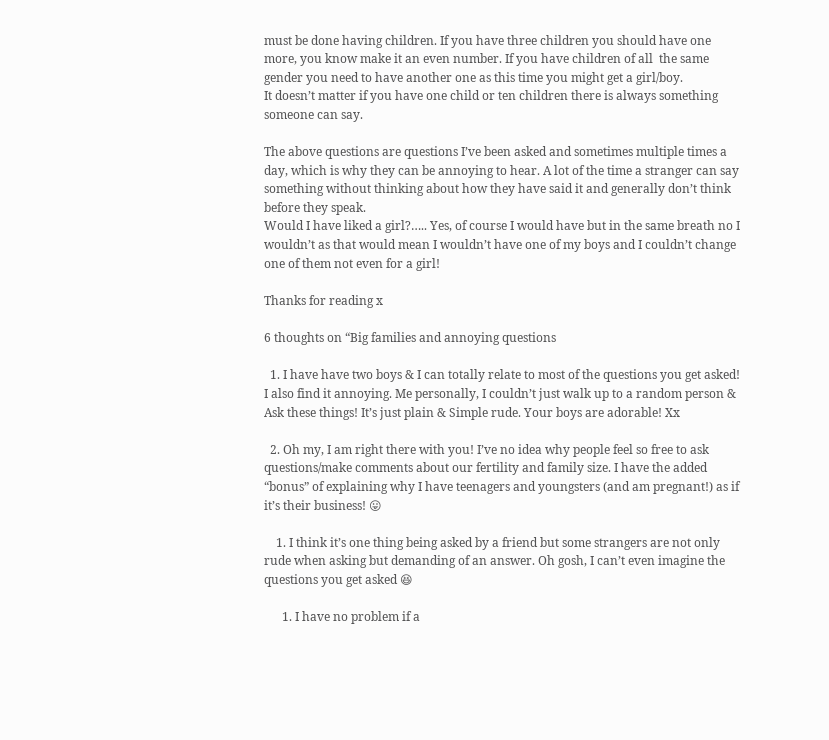must be done having children. If you have three children you should have one more, you know make it an even number. If you have children of all  the same gender you need to have another one as this time you might get a girl/boy.
It doesn’t matter if you have one child or ten children there is always something someone can say.

The above questions are questions I’ve been asked and sometimes multiple times a day, which is why they can be annoying to hear. A lot of the time a stranger can say something without thinking about how they have said it and generally don’t think before they speak.
Would I have liked a girl?….. Yes, of course I would have but in the same breath no I wouldn’t as that would mean I wouldn’t have one of my boys and I couldn’t change one of them not even for a girl!

Thanks for reading x

6 thoughts on “Big families and annoying questions

  1. I have have two boys & I can totally relate to most of the questions you get asked! I also find it annoying. Me personally, I couldn’t just walk up to a random person & Ask these things! It’s just plain & Simple rude. Your boys are adorable! Xx

  2. Oh my, I am right there with you! I’ve no idea why people feel so free to ask questions/make comments about our fertility and family size. I have the added “bonus” of explaining why I have teenagers and youngsters (and am pregnant!) as if it’s their business! 😛

    1. I think it’s one thing being asked by a friend but some strangers are not only rude when asking but demanding of an answer. Oh gosh, I can’t even imagine the questions you get asked 😆

      1. I have no problem if a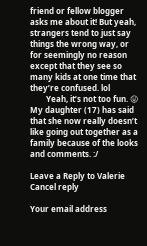friend or fellow blogger asks me about it! But yeah, strangers tend to just say things the wrong way, or for seemingly no reason except that they see so many kids at one time that they’re confused. lol
        Yeah, it’s not too fun. 😛 My daughter (17) has said that she now really doesn’t like going out together as a family because of the looks and comments. :/

Leave a Reply to Valerie Cancel reply

Your email address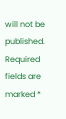will not be published. Required fields are marked *